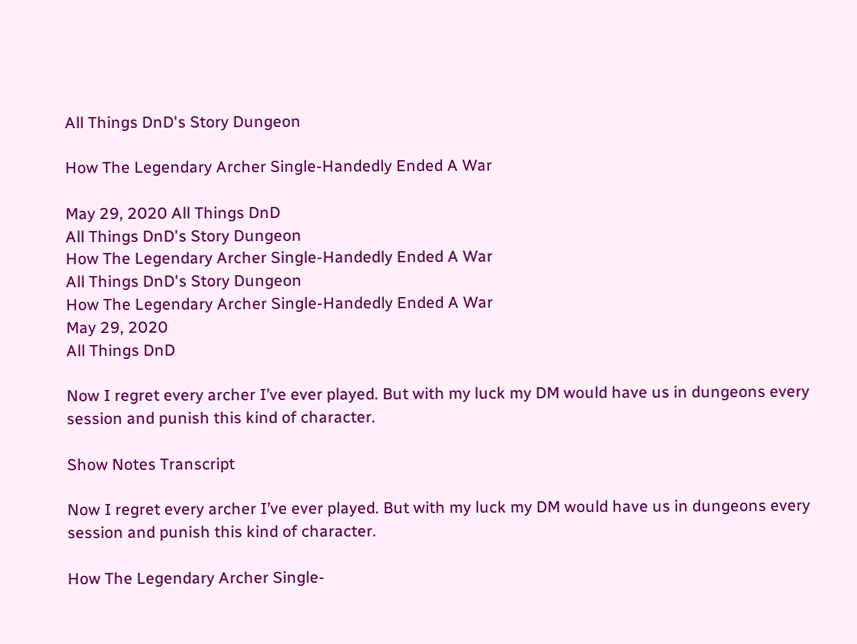All Things DnD's Story Dungeon

How The Legendary Archer Single-Handedly Ended A War

May 29, 2020 All Things DnD
All Things DnD's Story Dungeon
How The Legendary Archer Single-Handedly Ended A War
All Things DnD's Story Dungeon
How The Legendary Archer Single-Handedly Ended A War
May 29, 2020
All Things DnD

Now I regret every archer I’ve ever played. But with my luck my DM would have us in dungeons every session and punish this kind of character.

Show Notes Transcript

Now I regret every archer I’ve ever played. But with my luck my DM would have us in dungeons every session and punish this kind of character.

How The Legendary Archer Single-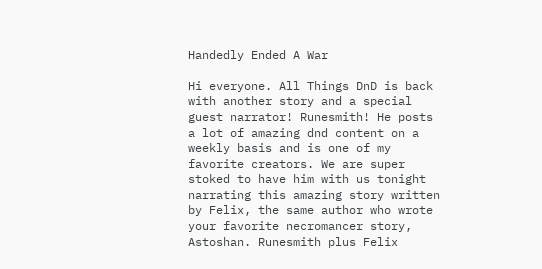Handedly Ended A War

Hi everyone. All Things DnD is back with another story and a special guest narrator! Runesmith! He posts a lot of amazing dnd content on a weekly basis and is one of my favorite creators. We are super stoked to have him with us tonight narrating this amazing story written by Felix, the same author who wrote your favorite necromancer story, Astoshan. Runesmith plus Felix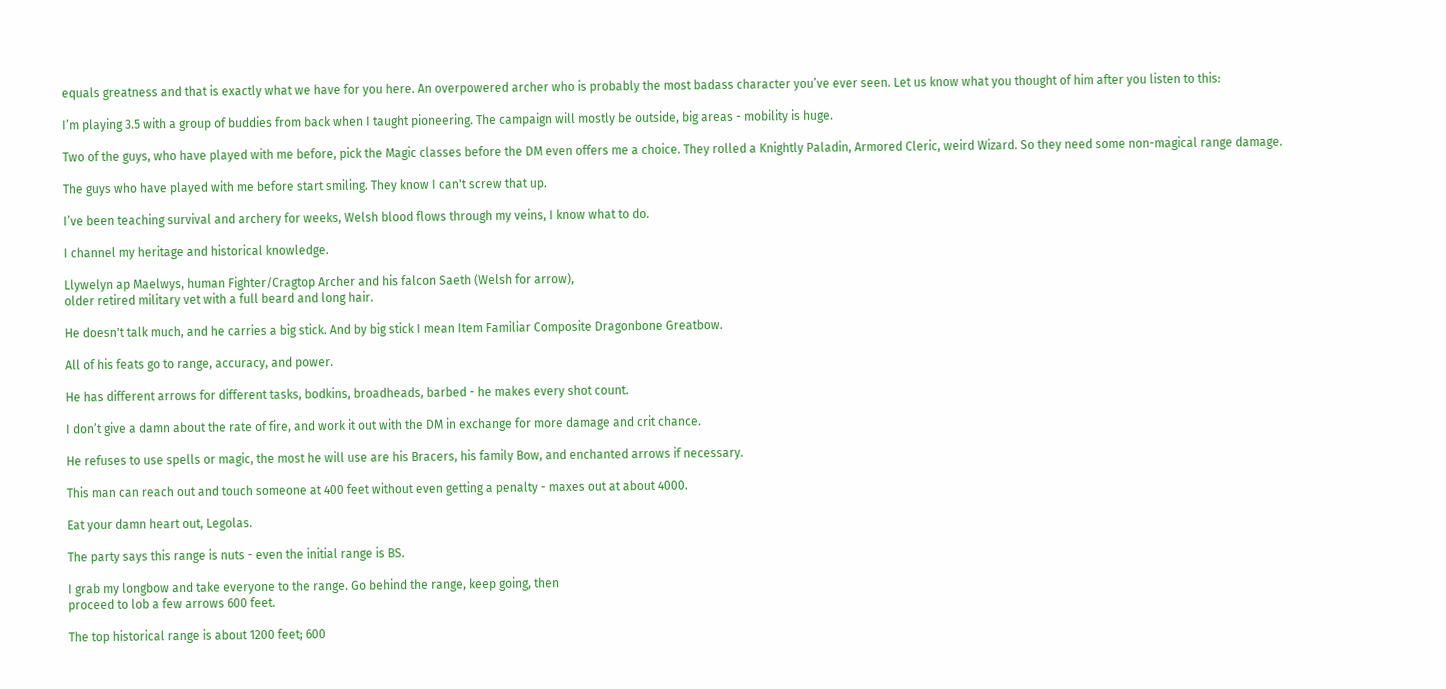equals greatness and that is exactly what we have for you here. An overpowered archer who is probably the most badass character you’ve ever seen. Let us know what you thought of him after you listen to this:

I’m playing 3.5 with a group of buddies from back when I taught pioneering. The campaign will mostly be outside, big areas - mobility is huge.

Two of the guys, who have played with me before, pick the Magic classes before the DM even offers me a choice. They rolled a Knightly Paladin, Armored Cleric, weird Wizard. So they need some non-magical range damage.

The guys who have played with me before start smiling. They know I can't screw that up.

I’ve been teaching survival and archery for weeks, Welsh blood flows through my veins, I know what to do.

I channel my heritage and historical knowledge.

Llywelyn ap Maelwys, human Fighter/Cragtop Archer and his falcon Saeth (Welsh for arrow),
older retired military vet with a full beard and long hair.

He doesn't talk much, and he carries a big stick. And by big stick I mean Item Familiar Composite Dragonbone Greatbow.

All of his feats go to range, accuracy, and power.

He has different arrows for different tasks, bodkins, broadheads, barbed - he makes every shot count.

I don’t give a damn about the rate of fire, and work it out with the DM in exchange for more damage and crit chance.

He refuses to use spells or magic, the most he will use are his Bracers, his family Bow, and enchanted arrows if necessary.

This man can reach out and touch someone at 400 feet without even getting a penalty - maxes out at about 4000.

Eat your damn heart out, Legolas.

The party says this range is nuts - even the initial range is BS.

I grab my longbow and take everyone to the range. Go behind the range, keep going, then
proceed to lob a few arrows 600 feet.

The top historical range is about 1200 feet; 600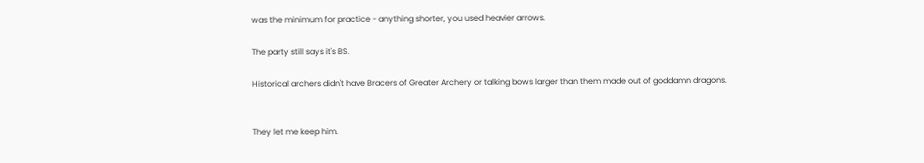was the minimum for practice - anything shorter, you used heavier arrows.

The party still says it's BS.

Historical archers didn't have Bracers of Greater Archery or talking bows larger than them made out of goddamn dragons.


They let me keep him.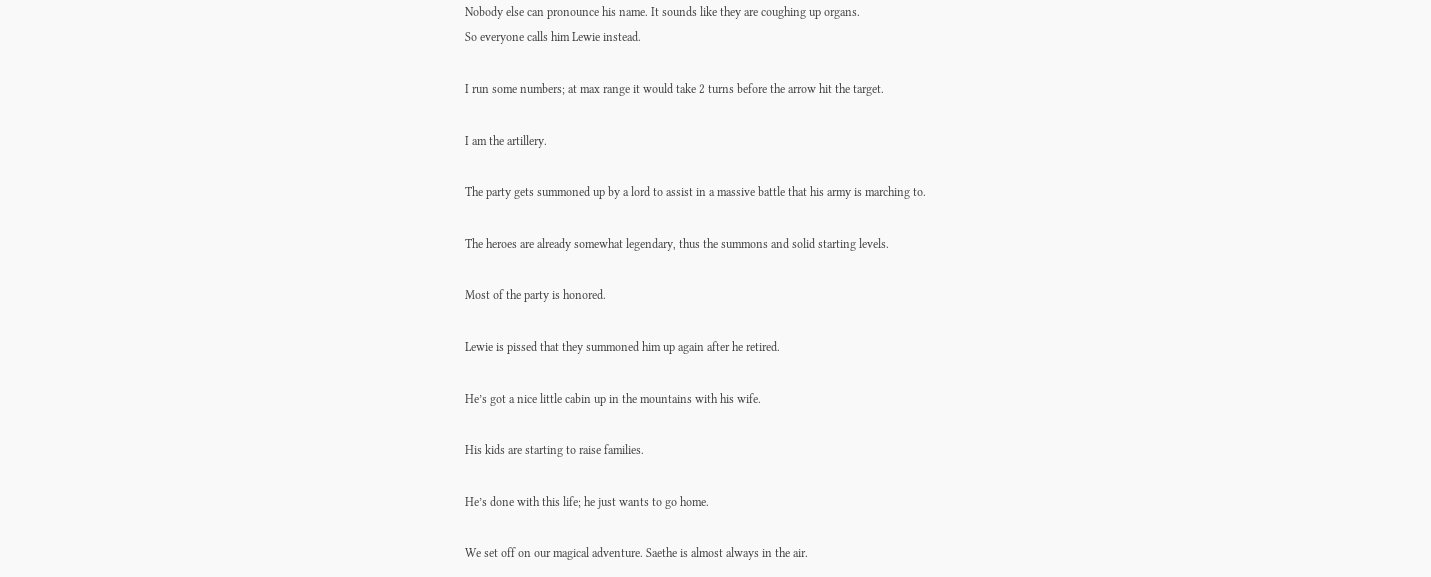Nobody else can pronounce his name. It sounds like they are coughing up organs.
So everyone calls him Lewie instead.

I run some numbers; at max range it would take 2 turns before the arrow hit the target.

I am the artillery.

The party gets summoned up by a lord to assist in a massive battle that his army is marching to.

The heroes are already somewhat legendary, thus the summons and solid starting levels.

Most of the party is honored.

Lewie is pissed that they summoned him up again after he retired.

He’s got a nice little cabin up in the mountains with his wife.

His kids are starting to raise families.

He’s done with this life; he just wants to go home.

We set off on our magical adventure. Saethe is almost always in the air.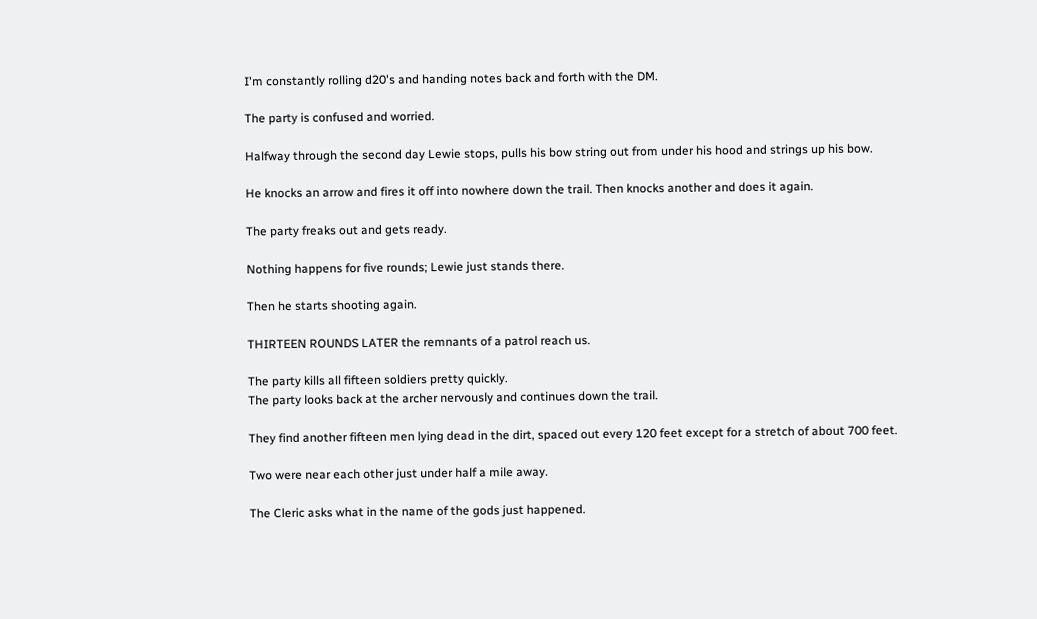I'm constantly rolling d20's and handing notes back and forth with the DM.

The party is confused and worried.

Halfway through the second day Lewie stops, pulls his bow string out from under his hood and strings up his bow.

He knocks an arrow and fires it off into nowhere down the trail. Then knocks another and does it again.

The party freaks out and gets ready.

Nothing happens for five rounds; Lewie just stands there.

Then he starts shooting again.

THIRTEEN ROUNDS LATER the remnants of a patrol reach us.

The party kills all fifteen soldiers pretty quickly.
The party looks back at the archer nervously and continues down the trail.

They find another fifteen men lying dead in the dirt, spaced out every 120 feet except for a stretch of about 700 feet.

Two were near each other just under half a mile away.

The Cleric asks what in the name of the gods just happened.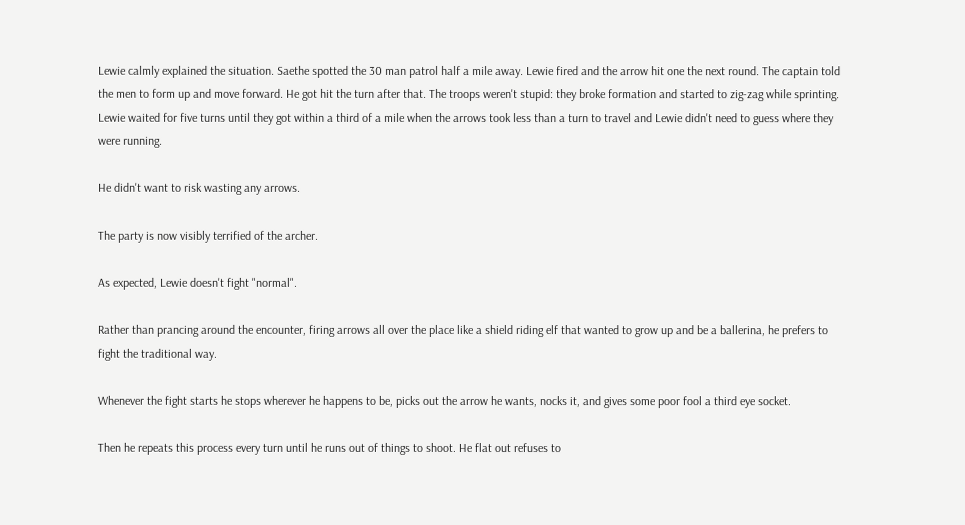Lewie calmly explained the situation. Saethe spotted the 30 man patrol half a mile away. Lewie fired and the arrow hit one the next round. The captain told the men to form up and move forward. He got hit the turn after that. The troops weren't stupid: they broke formation and started to zig-zag while sprinting. Lewie waited for five turns until they got within a third of a mile when the arrows took less than a turn to travel and Lewie didn't need to guess where they were running.

He didn't want to risk wasting any arrows.

The party is now visibly terrified of the archer.

As expected, Lewie doesn't fight "normal".

Rather than prancing around the encounter, firing arrows all over the place like a shield riding elf that wanted to grow up and be a ballerina, he prefers to fight the traditional way.

Whenever the fight starts he stops wherever he happens to be, picks out the arrow he wants, nocks it, and gives some poor fool a third eye socket.

Then he repeats this process every turn until he runs out of things to shoot. He flat out refuses to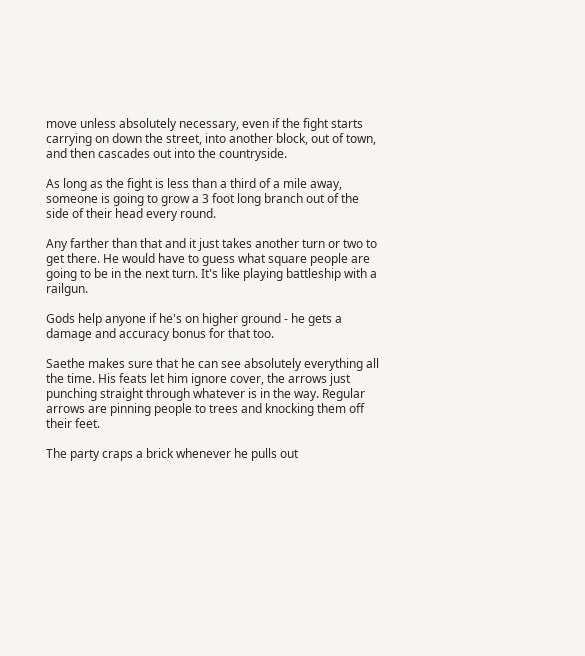move unless absolutely necessary, even if the fight starts carrying on down the street, into another block, out of town, and then cascades out into the countryside.

As long as the fight is less than a third of a mile away, someone is going to grow a 3 foot long branch out of the side of their head every round.

Any farther than that and it just takes another turn or two to get there. He would have to guess what square people are going to be in the next turn. It's like playing battleship with a railgun.

Gods help anyone if he's on higher ground - he gets a damage and accuracy bonus for that too.

Saethe makes sure that he can see absolutely everything all the time. His feats let him ignore cover, the arrows just punching straight through whatever is in the way. Regular arrows are pinning people to trees and knocking them off their feet.

The party craps a brick whenever he pulls out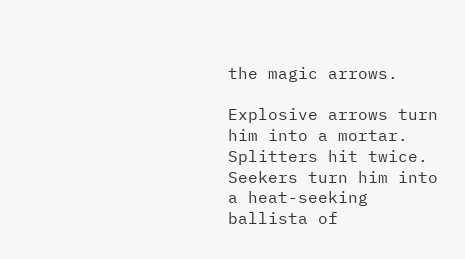the magic arrows.

Explosive arrows turn him into a mortar. Splitters hit twice. Seekers turn him into a heat-seeking ballista of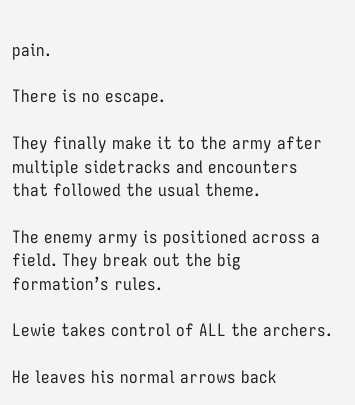pain.

There is no escape.

They finally make it to the army after multiple sidetracks and encounters that followed the usual theme.

The enemy army is positioned across a field. They break out the big formation’s rules.

Lewie takes control of ALL the archers.

He leaves his normal arrows back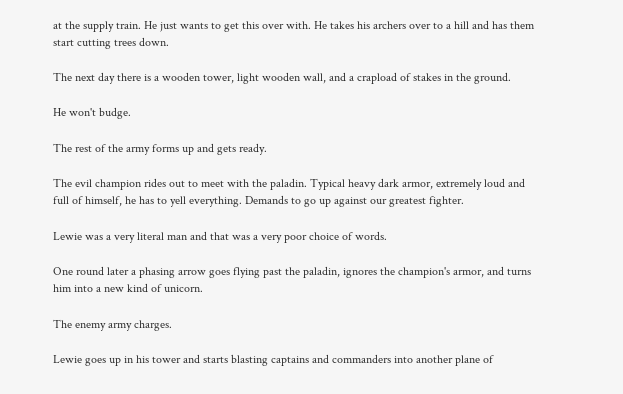at the supply train. He just wants to get this over with. He takes his archers over to a hill and has them start cutting trees down.

The next day there is a wooden tower, light wooden wall, and a crapload of stakes in the ground.

He won't budge.

The rest of the army forms up and gets ready.

The evil champion rides out to meet with the paladin. Typical heavy dark armor, extremely loud and full of himself, he has to yell everything. Demands to go up against our greatest fighter.

Lewie was a very literal man and that was a very poor choice of words.

One round later a phasing arrow goes flying past the paladin, ignores the champion's armor, and turns him into a new kind of unicorn.

The enemy army charges.

Lewie goes up in his tower and starts blasting captains and commanders into another plane of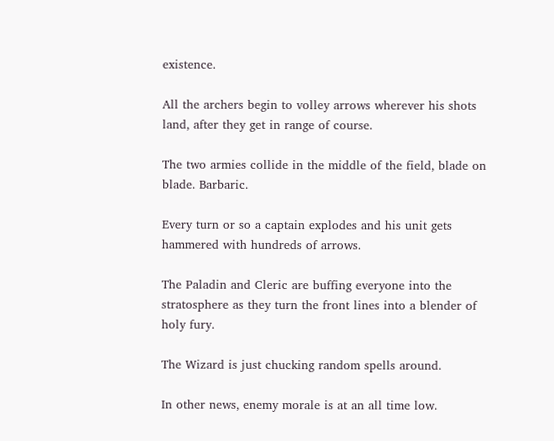existence.

All the archers begin to volley arrows wherever his shots land, after they get in range of course.

The two armies collide in the middle of the field, blade on blade. Barbaric.

Every turn or so a captain explodes and his unit gets hammered with hundreds of arrows.

The Paladin and Cleric are buffing everyone into the stratosphere as they turn the front lines into a blender of holy fury.

The Wizard is just chucking random spells around.

In other news, enemy morale is at an all time low.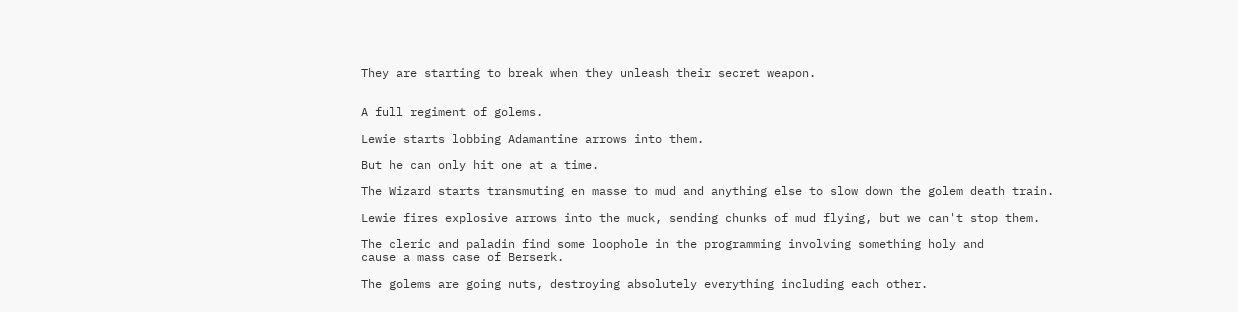They are starting to break when they unleash their secret weapon.


A full regiment of golems.

Lewie starts lobbing Adamantine arrows into them.

But he can only hit one at a time.

The Wizard starts transmuting en masse to mud and anything else to slow down the golem death train.

Lewie fires explosive arrows into the muck, sending chunks of mud flying, but we can't stop them.

The cleric and paladin find some loophole in the programming involving something holy and
cause a mass case of Berserk.

The golems are going nuts, destroying absolutely everything including each other.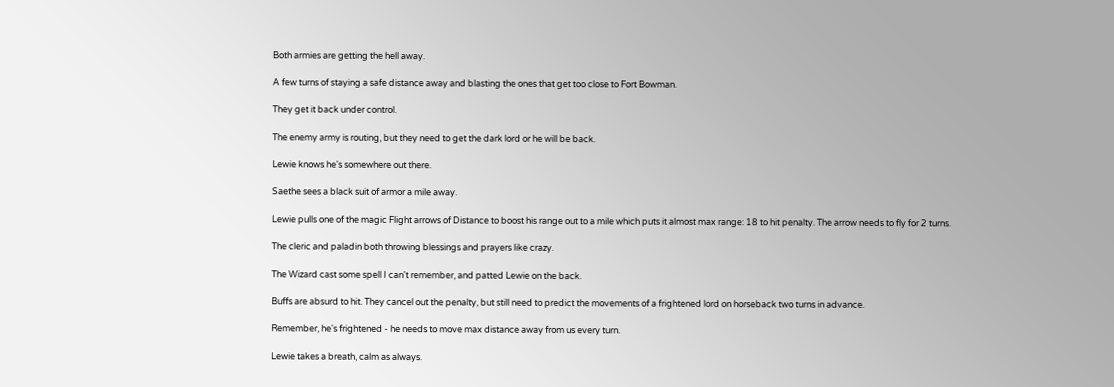Both armies are getting the hell away.

A few turns of staying a safe distance away and blasting the ones that get too close to Fort Bowman.

They get it back under control.

The enemy army is routing, but they need to get the dark lord or he will be back.

Lewie knows he's somewhere out there.

Saethe sees a black suit of armor a mile away.

Lewie pulls one of the magic Flight arrows of Distance to boost his range out to a mile which puts it almost max range: 18 to hit penalty. The arrow needs to fly for 2 turns.

The cleric and paladin both throwing blessings and prayers like crazy.

The Wizard cast some spell I can't remember, and patted Lewie on the back.

Buffs are absurd to hit. They cancel out the penalty, but still need to predict the movements of a frightened lord on horseback two turns in advance.

Remember, he's frightened - he needs to move max distance away from us every turn.

Lewie takes a breath, calm as always.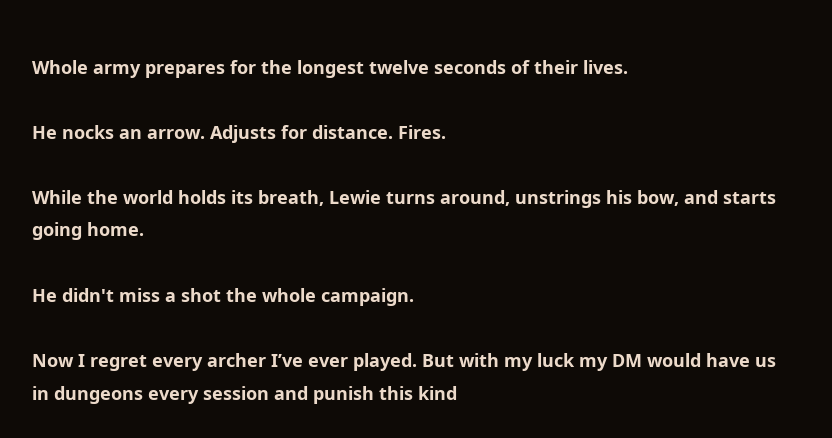Whole army prepares for the longest twelve seconds of their lives.

He nocks an arrow. Adjusts for distance. Fires.

While the world holds its breath, Lewie turns around, unstrings his bow, and starts going home.

He didn't miss a shot the whole campaign.

Now I regret every archer I’ve ever played. But with my luck my DM would have us in dungeons every session and punish this kind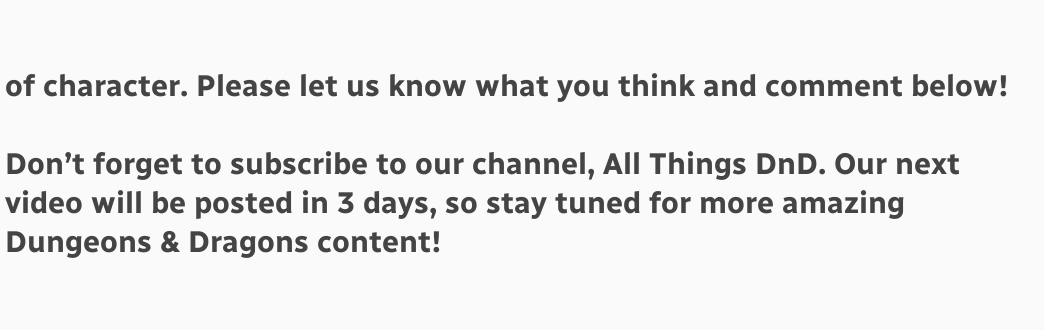of character. Please let us know what you think and comment below!

Don’t forget to subscribe to our channel, All Things DnD. Our next video will be posted in 3 days, so stay tuned for more amazing Dungeons & Dragons content!